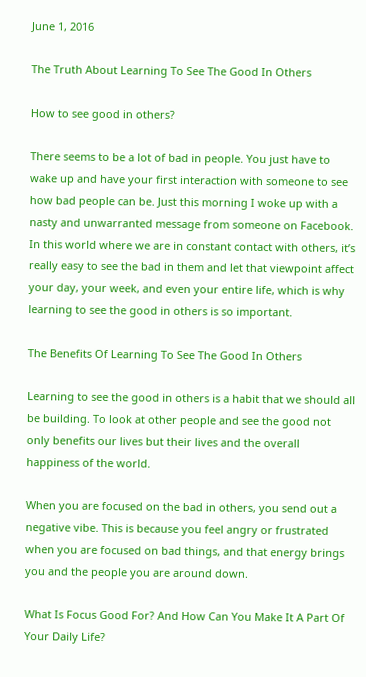June 1, 2016

The Truth About Learning To See The Good In Others

How to see good in others?

There seems to be a lot of bad in people. You just have to wake up and have your first interaction with someone to see how bad people can be. Just this morning I woke up with a nasty and unwarranted message from someone on Facebook. In this world where we are in constant contact with others, it’s really easy to see the bad in them and let that viewpoint affect your day, your week, and even your entire life, which is why learning to see the good in others is so important.

The Benefits Of Learning To See The Good In Others

Learning to see the good in others is a habit that we should all be building. To look at other people and see the good not only benefits our lives but their lives and the overall happiness of the world.

When you are focused on the bad in others, you send out a negative vibe. This is because you feel angry or frustrated when you are focused on bad things, and that energy brings you and the people you are around down.

What Is Focus Good For? And How Can You Make It A Part Of Your Daily Life?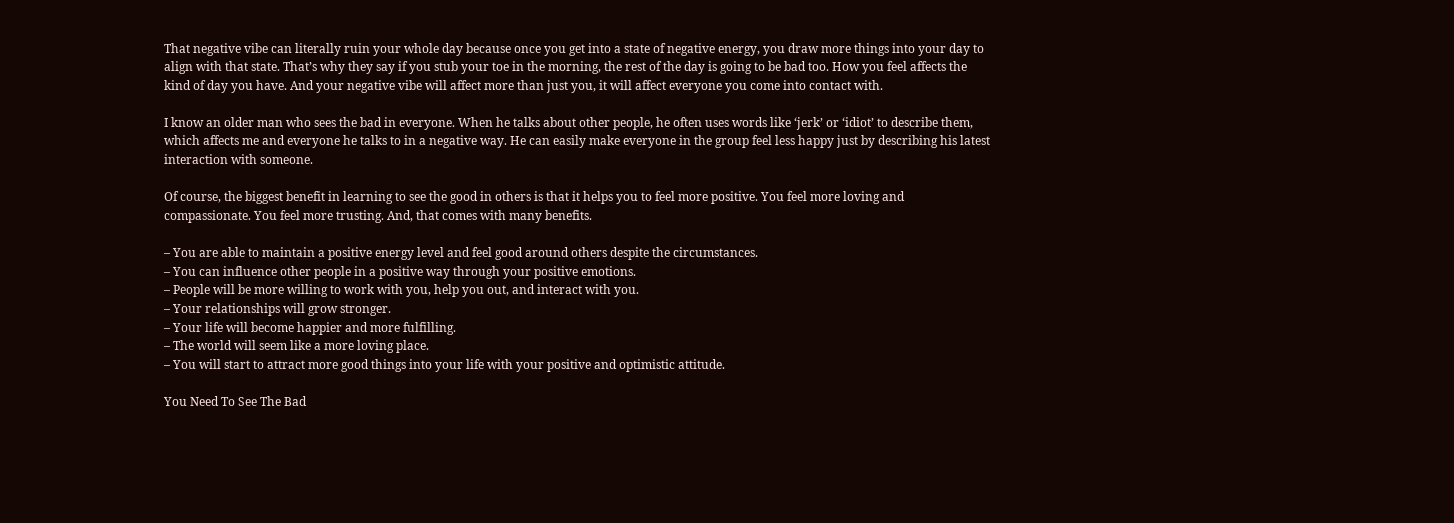That negative vibe can literally ruin your whole day because once you get into a state of negative energy, you draw more things into your day to align with that state. That’s why they say if you stub your toe in the morning, the rest of the day is going to be bad too. How you feel affects the kind of day you have. And your negative vibe will affect more than just you, it will affect everyone you come into contact with.

I know an older man who sees the bad in everyone. When he talks about other people, he often uses words like ‘jerk’ or ‘idiot’ to describe them, which affects me and everyone he talks to in a negative way. He can easily make everyone in the group feel less happy just by describing his latest interaction with someone.

Of course, the biggest benefit in learning to see the good in others is that it helps you to feel more positive. You feel more loving and compassionate. You feel more trusting. And, that comes with many benefits.

– You are able to maintain a positive energy level and feel good around others despite the circumstances.
– You can influence other people in a positive way through your positive emotions.
– People will be more willing to work with you, help you out, and interact with you.
– Your relationships will grow stronger.
– Your life will become happier and more fulfilling.
– The world will seem like a more loving place.
– You will start to attract more good things into your life with your positive and optimistic attitude.

You Need To See The Bad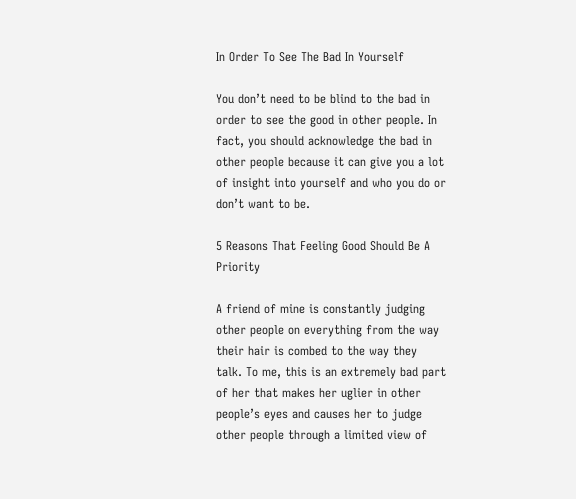In Order To See The Bad In Yourself

You don’t need to be blind to the bad in order to see the good in other people. In fact, you should acknowledge the bad in other people because it can give you a lot of insight into yourself and who you do or don’t want to be.

5 Reasons That Feeling Good Should Be A Priority

A friend of mine is constantly judging other people on everything from the way their hair is combed to the way they talk. To me, this is an extremely bad part of her that makes her uglier in other people’s eyes and causes her to judge other people through a limited view of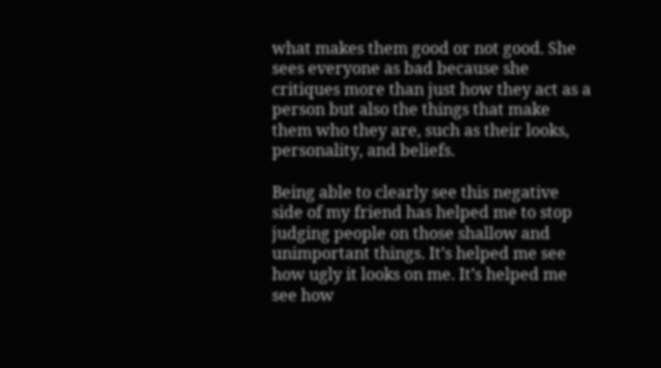what makes them good or not good. She sees everyone as bad because she critiques more than just how they act as a person but also the things that make them who they are, such as their looks, personality, and beliefs.

Being able to clearly see this negative side of my friend has helped me to stop judging people on those shallow and unimportant things. It’s helped me see how ugly it looks on me. It’s helped me see how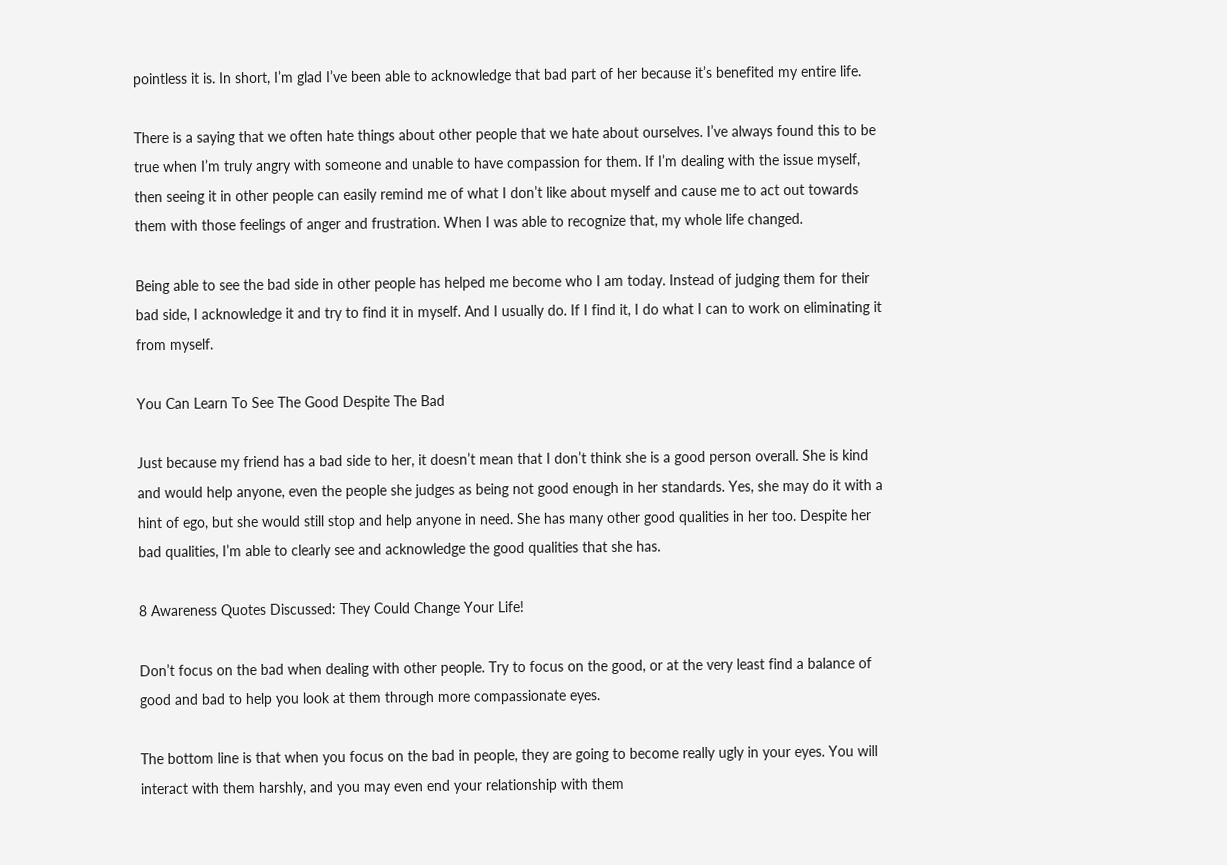pointless it is. In short, I’m glad I’ve been able to acknowledge that bad part of her because it’s benefited my entire life.

There is a saying that we often hate things about other people that we hate about ourselves. I’ve always found this to be true when I’m truly angry with someone and unable to have compassion for them. If I’m dealing with the issue myself, then seeing it in other people can easily remind me of what I don’t like about myself and cause me to act out towards them with those feelings of anger and frustration. When I was able to recognize that, my whole life changed.

Being able to see the bad side in other people has helped me become who I am today. Instead of judging them for their bad side, I acknowledge it and try to find it in myself. And I usually do. If I find it, I do what I can to work on eliminating it from myself.

You Can Learn To See The Good Despite The Bad

Just because my friend has a bad side to her, it doesn’t mean that I don’t think she is a good person overall. She is kind and would help anyone, even the people she judges as being not good enough in her standards. Yes, she may do it with a hint of ego, but she would still stop and help anyone in need. She has many other good qualities in her too. Despite her bad qualities, I’m able to clearly see and acknowledge the good qualities that she has.

8 Awareness Quotes Discussed: They Could Change Your Life!

Don’t focus on the bad when dealing with other people. Try to focus on the good, or at the very least find a balance of good and bad to help you look at them through more compassionate eyes.

The bottom line is that when you focus on the bad in people, they are going to become really ugly in your eyes. You will interact with them harshly, and you may even end your relationship with them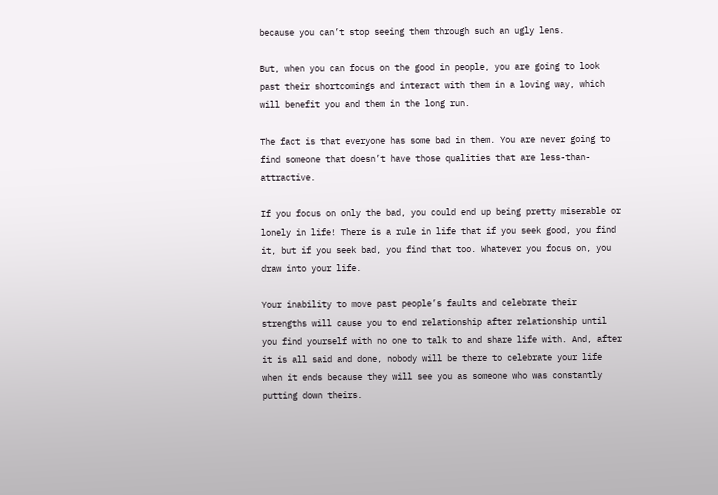because you can’t stop seeing them through such an ugly lens.

But, when you can focus on the good in people, you are going to look past their shortcomings and interact with them in a loving way, which will benefit you and them in the long run.

The fact is that everyone has some bad in them. You are never going to find someone that doesn’t have those qualities that are less-than-attractive.

If you focus on only the bad, you could end up being pretty miserable or lonely in life! There is a rule in life that if you seek good, you find it, but if you seek bad, you find that too. Whatever you focus on, you draw into your life.

Your inability to move past people’s faults and celebrate their strengths will cause you to end relationship after relationship until you find yourself with no one to talk to and share life with. And, after it is all said and done, nobody will be there to celebrate your life when it ends because they will see you as someone who was constantly putting down theirs.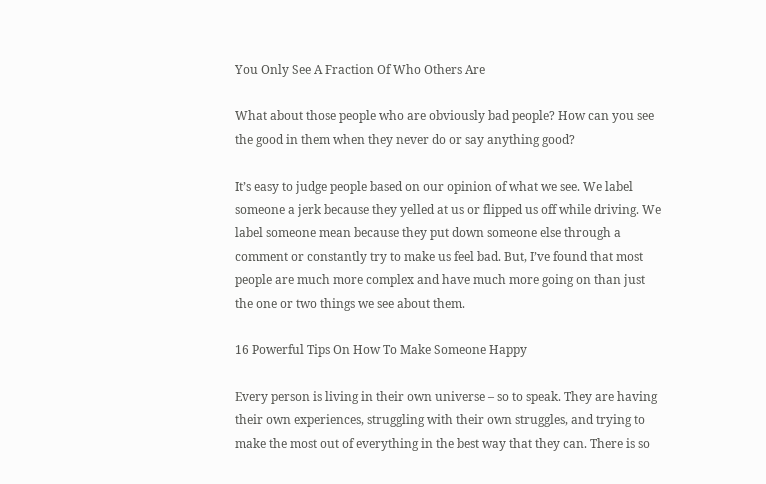You Only See A Fraction Of Who Others Are

What about those people who are obviously bad people? How can you see the good in them when they never do or say anything good?

It’s easy to judge people based on our opinion of what we see. We label someone a jerk because they yelled at us or flipped us off while driving. We label someone mean because they put down someone else through a comment or constantly try to make us feel bad. But, I’ve found that most people are much more complex and have much more going on than just the one or two things we see about them.

16 Powerful Tips On How To Make Someone Happy

Every person is living in their own universe – so to speak. They are having their own experiences, struggling with their own struggles, and trying to make the most out of everything in the best way that they can. There is so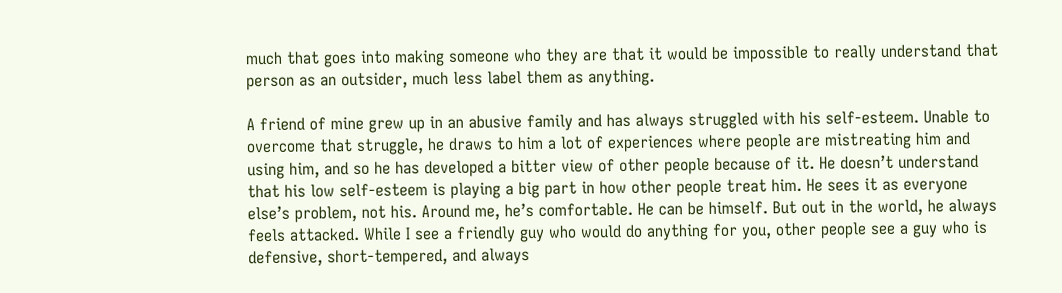much that goes into making someone who they are that it would be impossible to really understand that person as an outsider, much less label them as anything.

A friend of mine grew up in an abusive family and has always struggled with his self-esteem. Unable to overcome that struggle, he draws to him a lot of experiences where people are mistreating him and using him, and so he has developed a bitter view of other people because of it. He doesn’t understand that his low self-esteem is playing a big part in how other people treat him. He sees it as everyone else’s problem, not his. Around me, he’s comfortable. He can be himself. But out in the world, he always feels attacked. While I see a friendly guy who would do anything for you, other people see a guy who is defensive, short-tempered, and always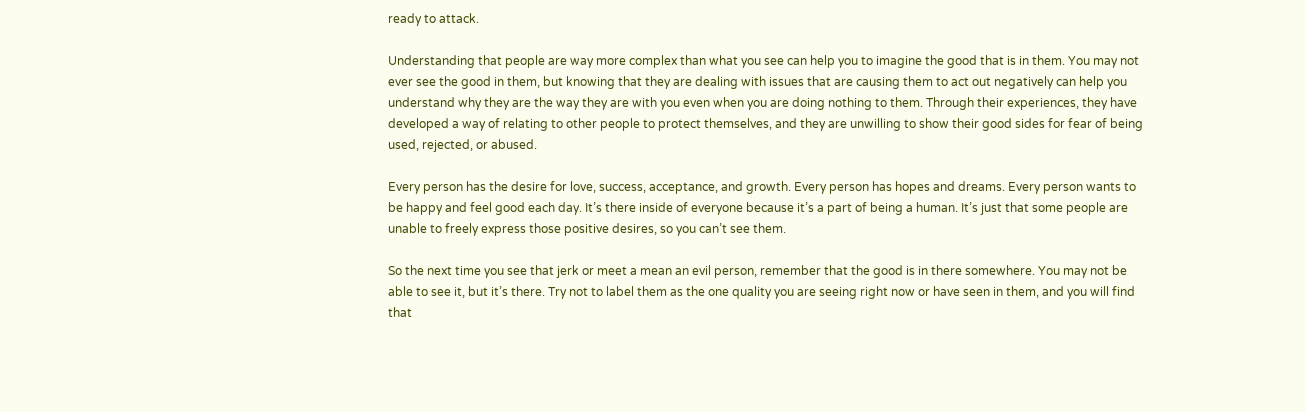ready to attack.

Understanding that people are way more complex than what you see can help you to imagine the good that is in them. You may not ever see the good in them, but knowing that they are dealing with issues that are causing them to act out negatively can help you understand why they are the way they are with you even when you are doing nothing to them. Through their experiences, they have developed a way of relating to other people to protect themselves, and they are unwilling to show their good sides for fear of being used, rejected, or abused.

Every person has the desire for love, success, acceptance, and growth. Every person has hopes and dreams. Every person wants to be happy and feel good each day. It’s there inside of everyone because it’s a part of being a human. It’s just that some people are unable to freely express those positive desires, so you can’t see them.

So the next time you see that jerk or meet a mean an evil person, remember that the good is in there somewhere. You may not be able to see it, but it’s there. Try not to label them as the one quality you are seeing right now or have seen in them, and you will find that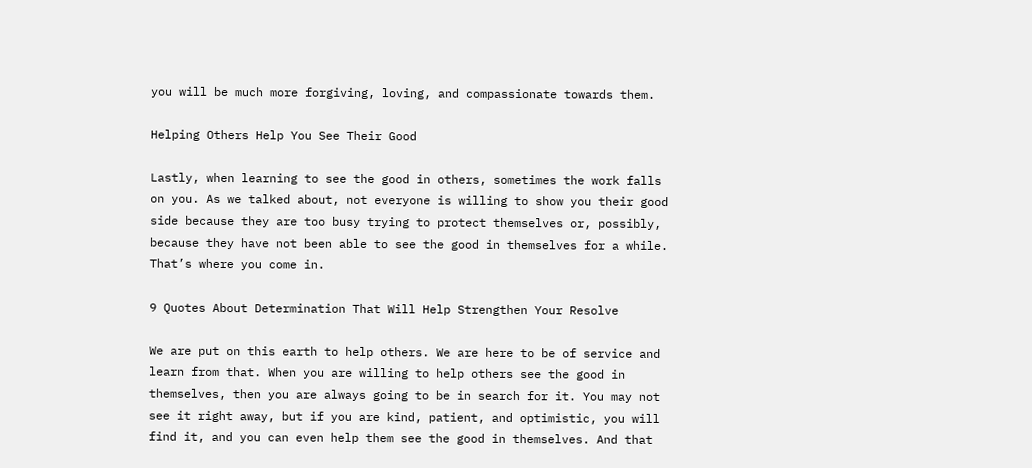you will be much more forgiving, loving, and compassionate towards them.

Helping Others Help You See Their Good

Lastly, when learning to see the good in others, sometimes the work falls on you. As we talked about, not everyone is willing to show you their good side because they are too busy trying to protect themselves or, possibly, because they have not been able to see the good in themselves for a while. That’s where you come in.

9 Quotes About Determination That Will Help Strengthen Your Resolve

We are put on this earth to help others. We are here to be of service and learn from that. When you are willing to help others see the good in themselves, then you are always going to be in search for it. You may not see it right away, but if you are kind, patient, and optimistic, you will find it, and you can even help them see the good in themselves. And that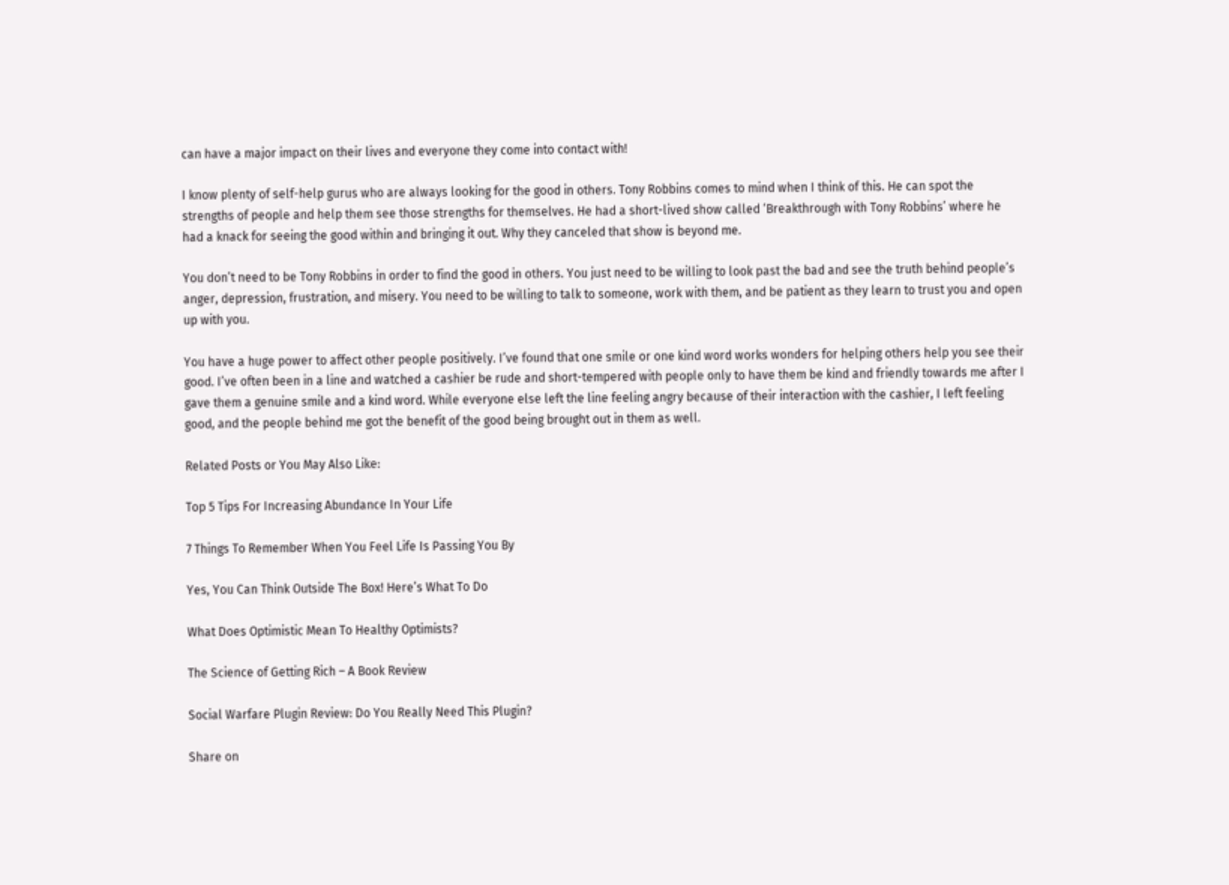can have a major impact on their lives and everyone they come into contact with!

I know plenty of self-help gurus who are always looking for the good in others. Tony Robbins comes to mind when I think of this. He can spot the strengths of people and help them see those strengths for themselves. He had a short-lived show called ‘Breakthrough with Tony Robbins’ where he had a knack for seeing the good within and bringing it out. Why they canceled that show is beyond me.

You don’t need to be Tony Robbins in order to find the good in others. You just need to be willing to look past the bad and see the truth behind people’s anger, depression, frustration, and misery. You need to be willing to talk to someone, work with them, and be patient as they learn to trust you and open up with you.

You have a huge power to affect other people positively. I’ve found that one smile or one kind word works wonders for helping others help you see their good. I’ve often been in a line and watched a cashier be rude and short-tempered with people only to have them be kind and friendly towards me after I gave them a genuine smile and a kind word. While everyone else left the line feeling angry because of their interaction with the cashier, I left feeling good, and the people behind me got the benefit of the good being brought out in them as well.

Related Posts or You May Also Like:

Top 5 Tips For Increasing Abundance In Your Life

7 Things To Remember When You Feel Life Is Passing You By

Yes, You Can Think Outside The Box! Here’s What To Do

What Does Optimistic Mean To Healthy Optimists?

The Science of Getting Rich – A Book Review

Social Warfare Plugin Review: Do You Really Need This Plugin?

Share on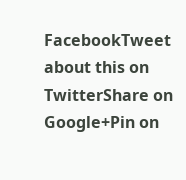FacebookTweet about this on TwitterShare on Google+Pin on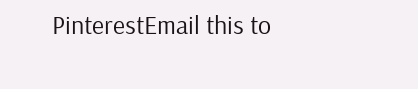PinterestEmail this to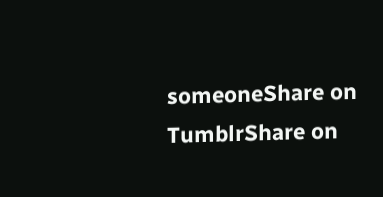someoneShare on TumblrShare on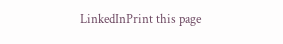LinkedInPrint this page